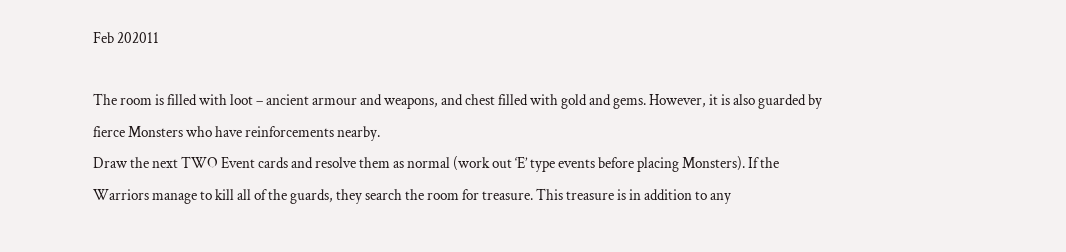Feb 202011

The room is filled with loot – ancient armour and weapons, and chest filled with gold and gems. However, it is also guarded by fierce Monsters who have reinforcements nearby.
Draw the next TWO Event cards and resolve them as normal (work out ‘E’ type events before placing Monsters). If the Warriors manage to kill all of the guards, they search the room for treasure. This treasure is in addition to any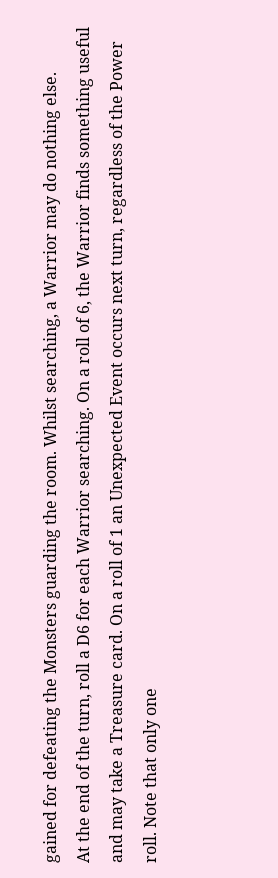gained for defeating the Monsters guarding the room. Whilst searching, a Warrior may do nothing else.
At the end of the turn, roll a D6 for each Warrior searching. On a roll of 6, the Warrior finds something useful and may take a Treasure card. On a roll of 1 an Unexpected Event occurs next turn, regardless of the Power roll. Note that only one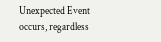Unexpected Event occurs, regardless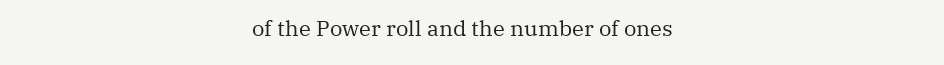of the Power roll and the number of ones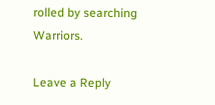rolled by searching Warriors.

Leave a Reply